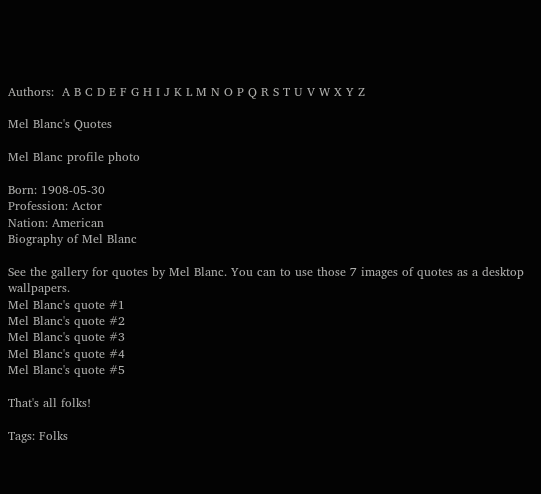Authors:  A B C D E F G H I J K L M N O P Q R S T U V W X Y Z

Mel Blanc's Quotes

Mel Blanc profile photo

Born: 1908-05-30
Profession: Actor
Nation: American
Biography of Mel Blanc

See the gallery for quotes by Mel Blanc. You can to use those 7 images of quotes as a desktop wallpapers.
Mel Blanc's quote #1
Mel Blanc's quote #2
Mel Blanc's quote #3
Mel Blanc's quote #4
Mel Blanc's quote #5

That's all folks!

Tags: Folks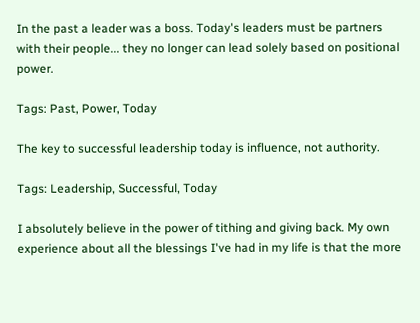In the past a leader was a boss. Today's leaders must be partners with their people... they no longer can lead solely based on positional power.

Tags: Past, Power, Today

The key to successful leadership today is influence, not authority.

Tags: Leadership, Successful, Today

I absolutely believe in the power of tithing and giving back. My own experience about all the blessings I've had in my life is that the more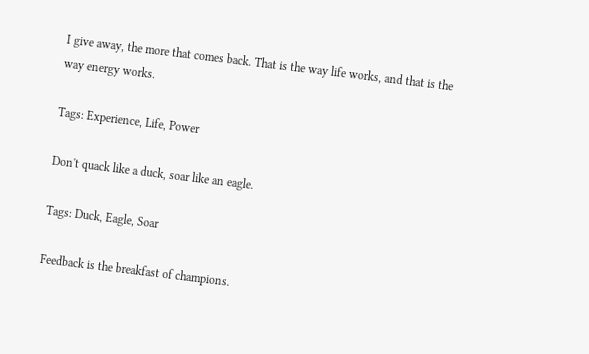I give away, the more that comes back. That is the way life works, and that is the way energy works.

Tags: Experience, Life, Power

Don't quack like a duck, soar like an eagle.

Tags: Duck, Eagle, Soar

Feedback is the breakfast of champions.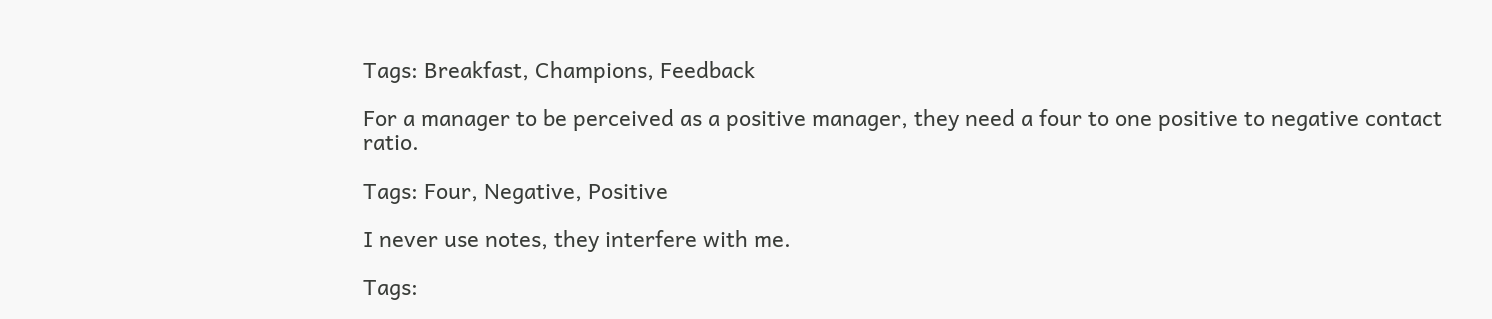Tags: Breakfast, Champions, Feedback

For a manager to be perceived as a positive manager, they need a four to one positive to negative contact ratio.

Tags: Four, Negative, Positive

I never use notes, they interfere with me.

Tags: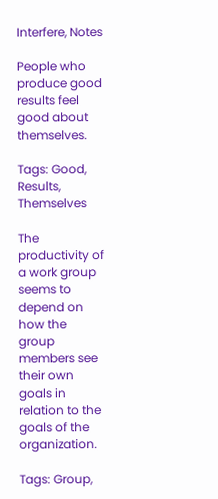Interfere, Notes

People who produce good results feel good about themselves.

Tags: Good, Results, Themselves

The productivity of a work group seems to depend on how the group members see their own goals in relation to the goals of the organization.

Tags: Group,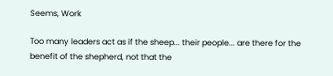Seems, Work

Too many leaders act as if the sheep... their people... are there for the benefit of the shepherd, not that the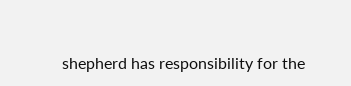shepherd has responsibility for the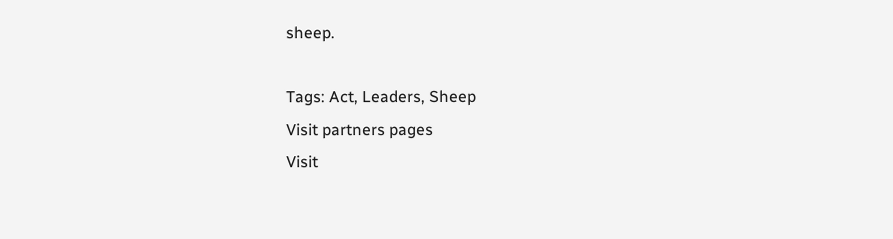sheep.

Tags: Act, Leaders, Sheep
Visit partners pages
Visit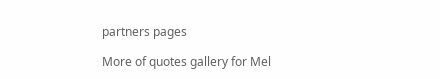partners pages

More of quotes gallery for Mel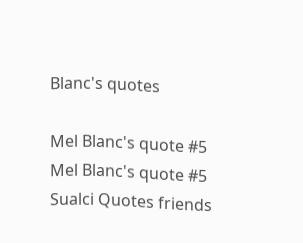Blanc's quotes

Mel Blanc's quote #5
Mel Blanc's quote #5
Sualci Quotes friends